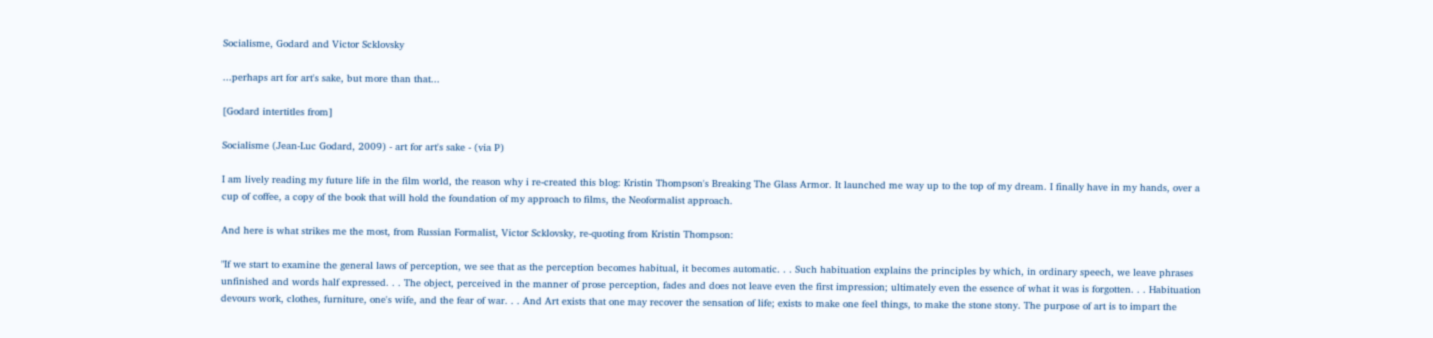Socialisme, Godard and Victor Scklovsky

...perhaps art for art's sake, but more than that...

[Godard intertitles from]

Socialisme (Jean-Luc Godard, 2009) - art for art's sake - (via P)

I am lively reading my future life in the film world, the reason why i re-created this blog: Kristin Thompson's Breaking The Glass Armor. It launched me way up to the top of my dream. I finally have in my hands, over a cup of coffee, a copy of the book that will hold the foundation of my approach to films, the Neoformalist approach.

And here is what strikes me the most, from Russian Formalist, Victor Scklovsky, re-quoting from Kristin Thompson:

"If we start to examine the general laws of perception, we see that as the perception becomes habitual, it becomes automatic. . . Such habituation explains the principles by which, in ordinary speech, we leave phrases unfinished and words half expressed. . . The object, perceived in the manner of prose perception, fades and does not leave even the first impression; ultimately even the essence of what it was is forgotten. . . Habituation devours work, clothes, furniture, one's wife, and the fear of war. . . And Art exists that one may recover the sensation of life; exists to make one feel things, to make the stone stony. The purpose of art is to impart the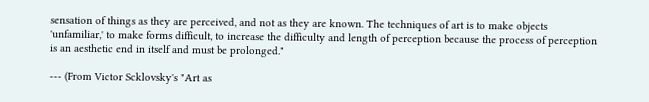sensation of things as they are perceived, and not as they are known. The techniques of art is to make objects 'unfamiliar,' to make forms difficult, to increase the difficulty and length of perception because the process of perception is an aesthetic end in itself and must be prolonged."

--- (From Victor Scklovsky's "Art as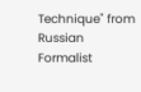Technique" from Russian Formalist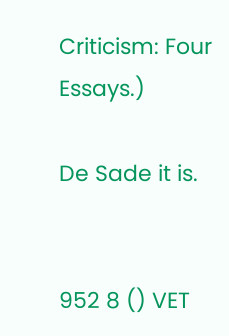Criticism: Four Essays.)

De Sade it is.


952 8 () VET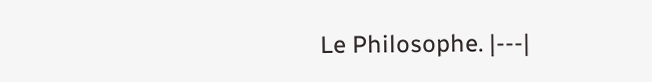Le Philosophe. |---|